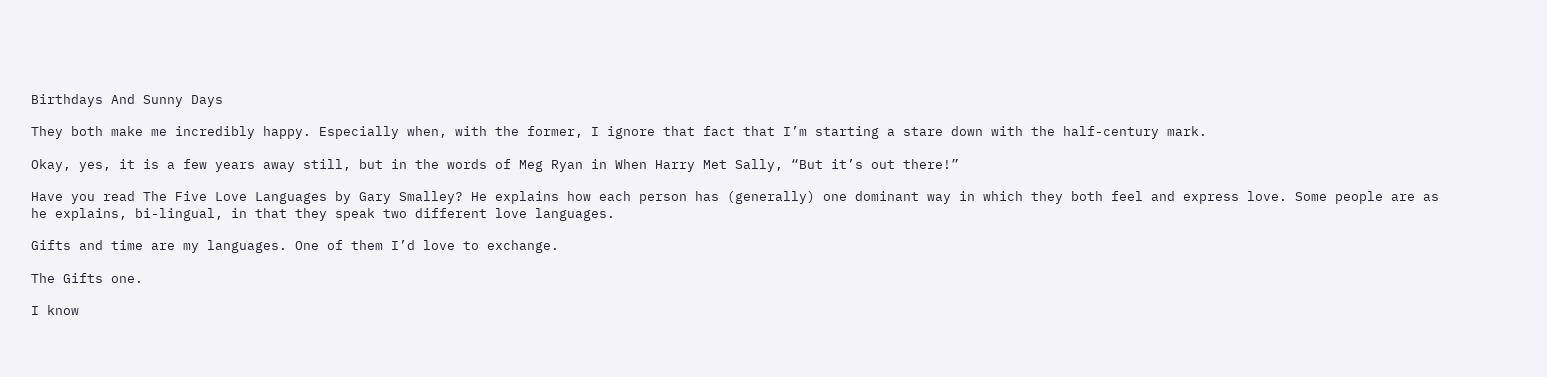Birthdays And Sunny Days

They both make me incredibly happy. Especially when, with the former, I ignore that fact that I’m starting a stare down with the half-century mark.

Okay, yes, it is a few years away still, but in the words of Meg Ryan in When Harry Met Sally, “But it’s out there!”

Have you read The Five Love Languages by Gary Smalley? He explains how each person has (generally) one dominant way in which they both feel and express love. Some people are as he explains, bi-lingual, in that they speak two different love languages.

Gifts and time are my languages. One of them I’d love to exchange.

The Gifts one.

I know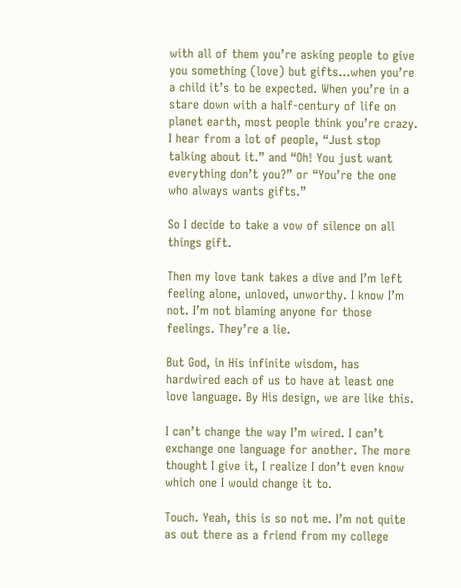with all of them you’re asking people to give you something (love) but gifts…when you’re a child it’s to be expected. When you’re in a stare down with a half-century of life on planet earth, most people think you’re crazy. I hear from a lot of people, “Just stop talking about it.” and “Oh! You just want everything don’t you?” or “You’re the one who always wants gifts.”

So I decide to take a vow of silence on all things gift.

Then my love tank takes a dive and I’m left feeling alone, unloved, unworthy. I know I’m not. I’m not blaming anyone for those feelings. They’re a lie.

But God, in His infinite wisdom, has hardwired each of us to have at least one love language. By His design, we are like this.

I can’t change the way I’m wired. I can’t exchange one language for another. The more thought I give it, I realize I don’t even know which one I would change it to.

Touch. Yeah, this is so not me. I’m not quite as out there as a friend from my college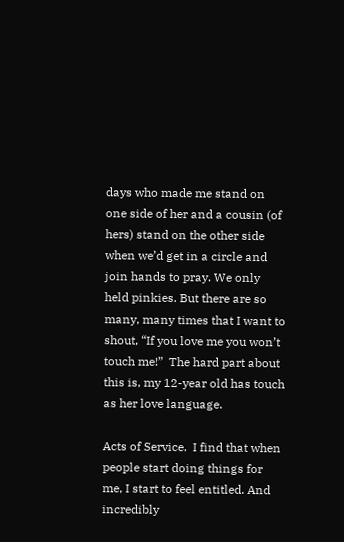days who made me stand on one side of her and a cousin (of hers) stand on the other side when we’d get in a circle and join hands to pray. We only held pinkies. But there are so many, many times that I want to shout, “If you love me you won’t touch me!”  The hard part about this is, my 12-year old has touch as her love language.

Acts of Service.  I find that when people start doing things for me, I start to feel entitled. And incredibly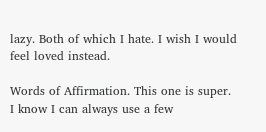lazy. Both of which I hate. I wish I would feel loved instead.

Words of Affirmation. This one is super. I know I can always use a few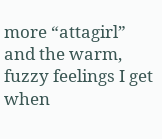more “attagirl” and the warm, fuzzy feelings I get when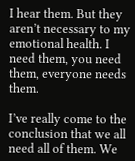I hear them. But they aren’t necessary to my emotional health. I need them, you need them, everyone needs them.

I’ve really come to the conclusion that we all need all of them. We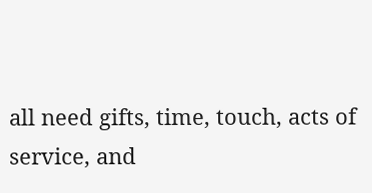all need gifts, time, touch, acts of service, and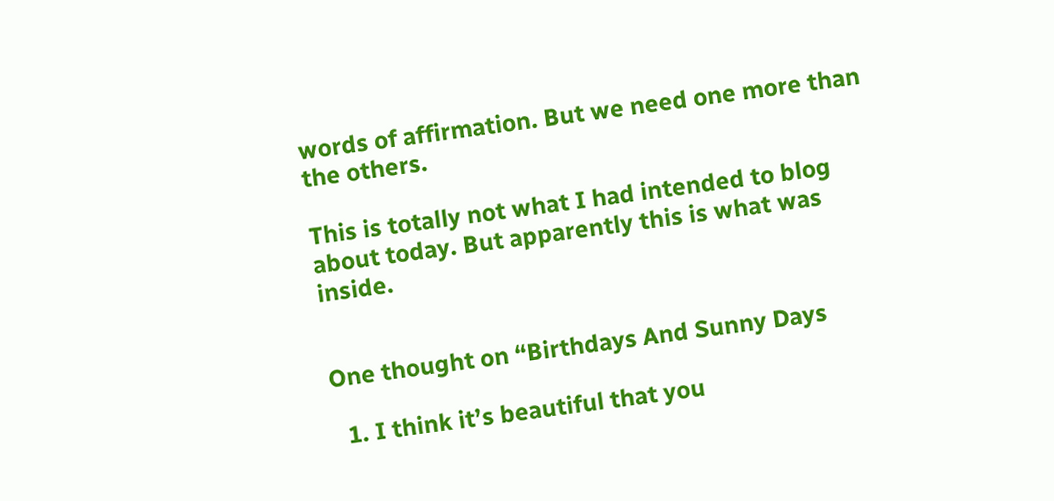words of affirmation. But we need one more than the others.

This is totally not what I had intended to blog about today. But apparently this is what was inside.


One thought on “Birthdays And Sunny Days

  1. I think it’s beautiful that you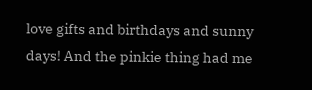love gifts and birthdays and sunny days! And the pinkie thing had me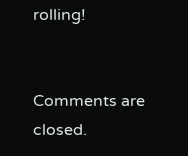rolling!


Comments are closed.